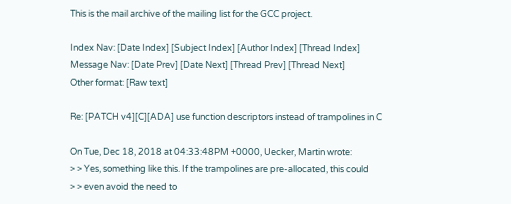This is the mail archive of the mailing list for the GCC project.

Index Nav: [Date Index] [Subject Index] [Author Index] [Thread Index]
Message Nav: [Date Prev] [Date Next] [Thread Prev] [Thread Next]
Other format: [Raw text]

Re: [PATCH v4][C][ADA] use function descriptors instead of trampolines in C

On Tue, Dec 18, 2018 at 04:33:48PM +0000, Uecker, Martin wrote:
> > Yes, something like this. If the trampolines are pre-allocated, this could
> > even avoid the need to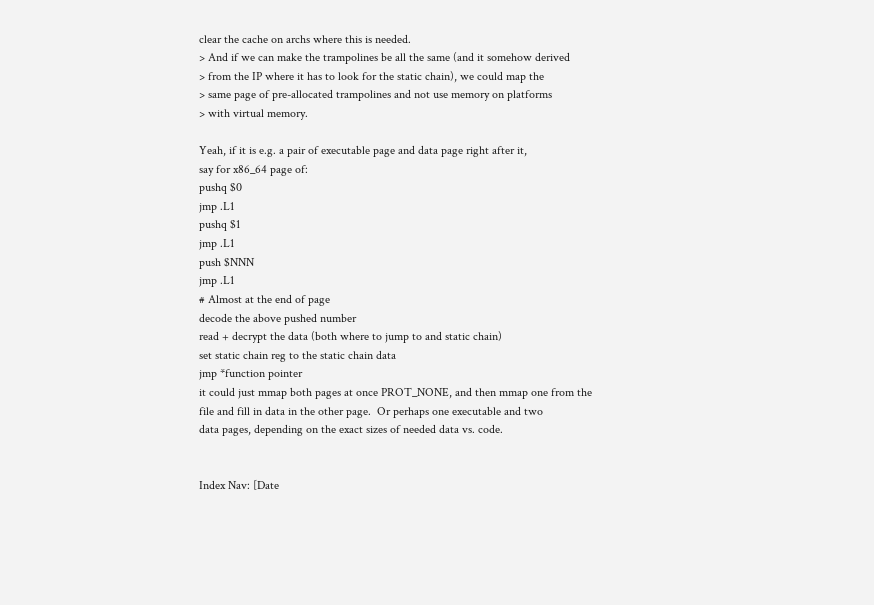clear the cache on archs where this is needed.
> And if we can make the trampolines be all the same (and it somehow derived
> from the IP where it has to look for the static chain), we could map the
> same page of pre-allocated trampolines and not use memory on platforms
> with virtual memory.

Yeah, if it is e.g. a pair of executable page and data page right after it,
say for x86_64 page of:
pushq $0
jmp .L1
pushq $1
jmp .L1
push $NNN
jmp .L1
# Almost at the end of page
decode the above pushed number
read + decrypt the data (both where to jump to and static chain)
set static chain reg to the static chain data
jmp *function pointer
it could just mmap both pages at once PROT_NONE, and then mmap one from the
file and fill in data in the other page.  Or perhaps one executable and two
data pages, depending on the exact sizes of needed data vs. code.


Index Nav: [Date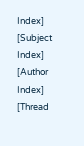Index] [Subject Index] [Author Index] [Thread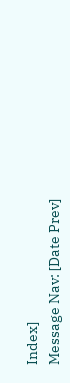Index]
Message Nav: [Date Prev]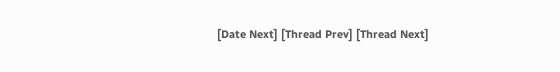[Date Next] [Thread Prev] [Thread Next]